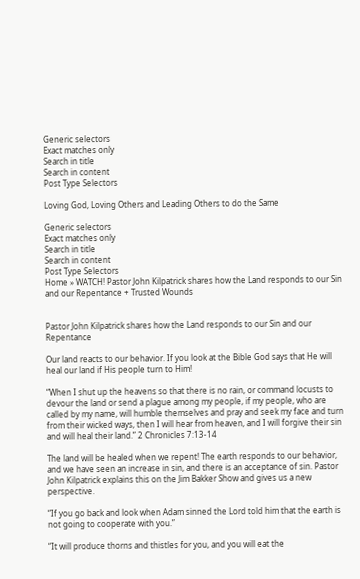Generic selectors
Exact matches only
Search in title
Search in content
Post Type Selectors

Loving God, Loving Others and Leading Others to do the Same

Generic selectors
Exact matches only
Search in title
Search in content
Post Type Selectors
Home » WATCH! Pastor John Kilpatrick shares how the Land responds to our Sin and our Repentance + Trusted Wounds


Pastor John Kilpatrick shares how the Land responds to our Sin and our Repentance

Our land reacts to our behavior. If you look at the Bible God says that He will heal our land if His people turn to Him!

“When I shut up the heavens so that there is no rain, or command locusts to devour the land or send a plague among my people, if my people, who are called by my name, will humble themselves and pray and seek my face and turn from their wicked ways, then I will hear from heaven, and I will forgive their sin and will heal their land.” 2 Chronicles 7:13-14

The land will be healed when we repent! The earth responds to our behavior, and we have seen an increase in sin, and there is an acceptance of sin. Pastor John Kilpatrick explains this on the Jim Bakker Show and gives us a new perspective.

“If you go back and look when Adam sinned the Lord told him that the earth is not going to cooperate with you.”

“It will produce thorns and thistles for you, and you will eat the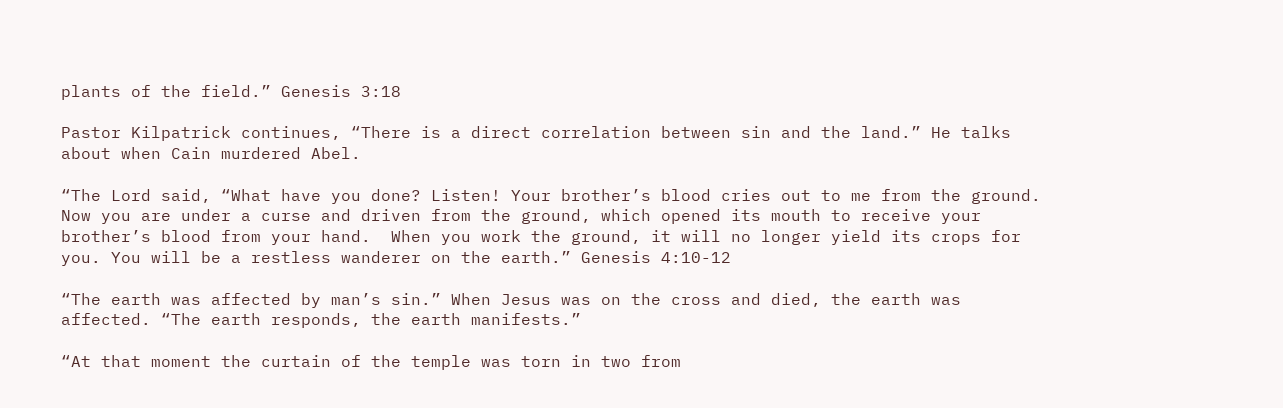plants of the field.” Genesis 3:18

Pastor Kilpatrick continues, “There is a direct correlation between sin and the land.” He talks about when Cain murdered Abel.

“The Lord said, “What have you done? Listen! Your brother’s blood cries out to me from the ground. Now you are under a curse and driven from the ground, which opened its mouth to receive your brother’s blood from your hand.  When you work the ground, it will no longer yield its crops for you. You will be a restless wanderer on the earth.” Genesis 4:10-12

“The earth was affected by man’s sin.” When Jesus was on the cross and died, the earth was affected. “The earth responds, the earth manifests.”

“At that moment the curtain of the temple was torn in two from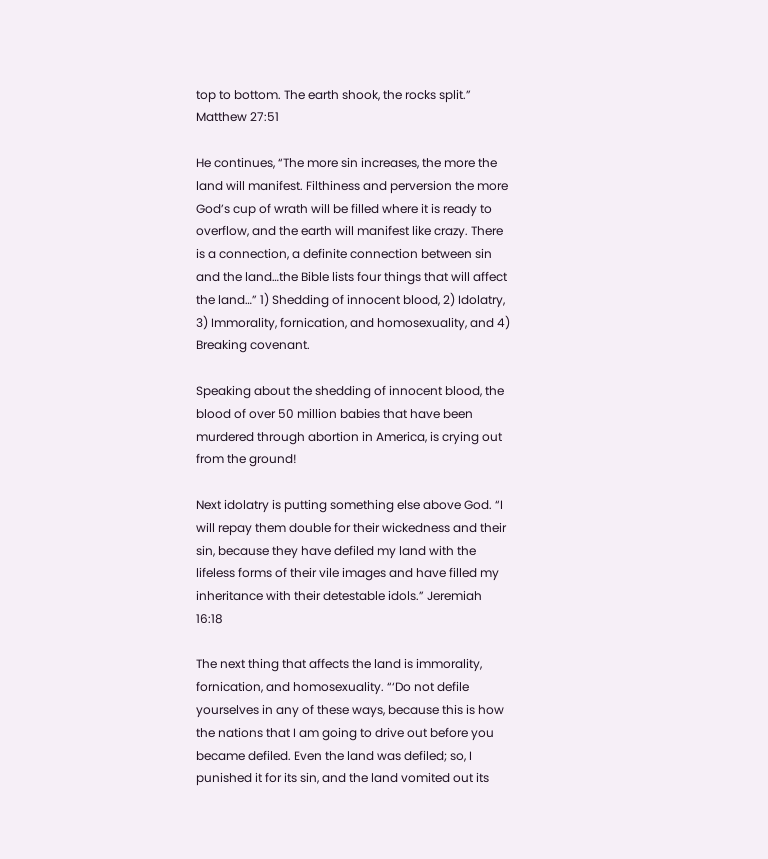top to bottom. The earth shook, the rocks split.” Matthew 27:51

He continues, “The more sin increases, the more the land will manifest. Filthiness and perversion the more God’s cup of wrath will be filled where it is ready to overflow, and the earth will manifest like crazy. There is a connection, a definite connection between sin and the land…the Bible lists four things that will affect the land…” 1) Shedding of innocent blood, 2) Idolatry, 3) Immorality, fornication, and homosexuality, and 4) Breaking covenant.

Speaking about the shedding of innocent blood, the blood of over 50 million babies that have been murdered through abortion in America, is crying out from the ground!

Next idolatry is putting something else above God. “I will repay them double for their wickedness and their sin, because they have defiled my land with the lifeless forms of their vile images and have filled my inheritance with their detestable idols.” Jeremiah 16:18

The next thing that affects the land is immorality, fornication, and homosexuality. “‘Do not defile yourselves in any of these ways, because this is how the nations that I am going to drive out before you became defiled. Even the land was defiled; so, I punished it for its sin, and the land vomited out its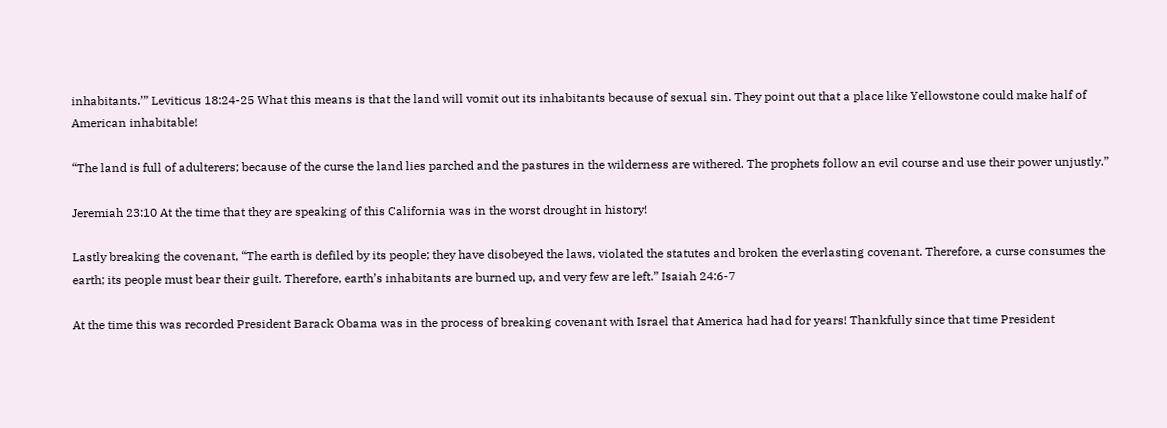inhabitants.’” Leviticus 18:24-25 What this means is that the land will vomit out its inhabitants because of sexual sin. They point out that a place like Yellowstone could make half of American inhabitable!

“The land is full of adulterers; because of the curse the land lies parched and the pastures in the wilderness are withered. The prophets follow an evil course and use their power unjustly.”

Jeremiah 23:10 At the time that they are speaking of this California was in the worst drought in history!

Lastly breaking the covenant, “The earth is defiled by its people; they have disobeyed the laws, violated the statutes and broken the everlasting covenant. Therefore, a curse consumes the earth; its people must bear their guilt. Therefore, earth’s inhabitants are burned up, and very few are left.” Isaiah 24:6-7

At the time this was recorded President Barack Obama was in the process of breaking covenant with Israel that America had had for years! Thankfully since that time President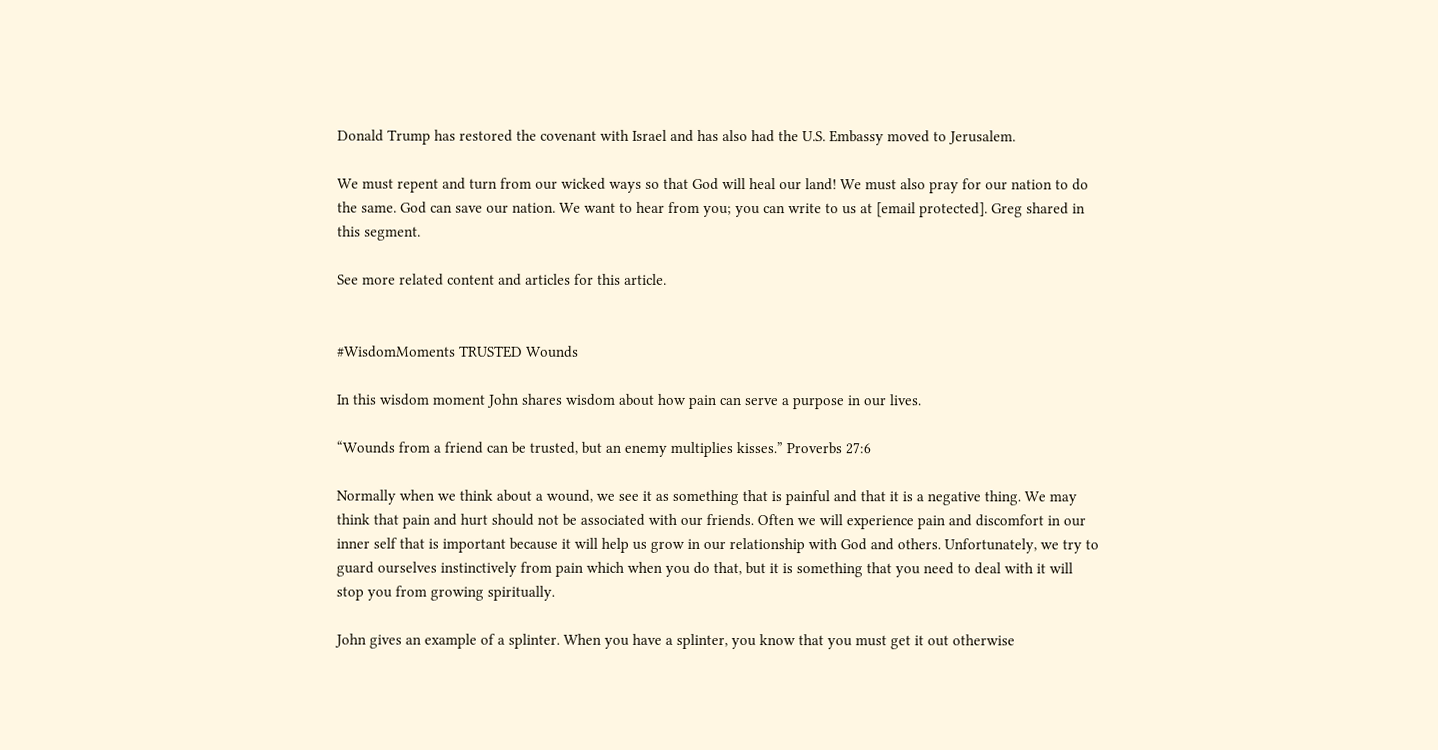Donald Trump has restored the covenant with Israel and has also had the U.S. Embassy moved to Jerusalem.

We must repent and turn from our wicked ways so that God will heal our land! We must also pray for our nation to do the same. God can save our nation. We want to hear from you; you can write to us at [email protected]. Greg shared in this segment.

See more related content and articles for this article.


#WisdomMoments TRUSTED Wounds

In this wisdom moment John shares wisdom about how pain can serve a purpose in our lives.

“Wounds from a friend can be trusted, but an enemy multiplies kisses.” Proverbs 27:6

Normally when we think about a wound, we see it as something that is painful and that it is a negative thing. We may think that pain and hurt should not be associated with our friends. Often we will experience pain and discomfort in our inner self that is important because it will help us grow in our relationship with God and others. Unfortunately, we try to guard ourselves instinctively from pain which when you do that, but it is something that you need to deal with it will stop you from growing spiritually.

John gives an example of a splinter. When you have a splinter, you know that you must get it out otherwise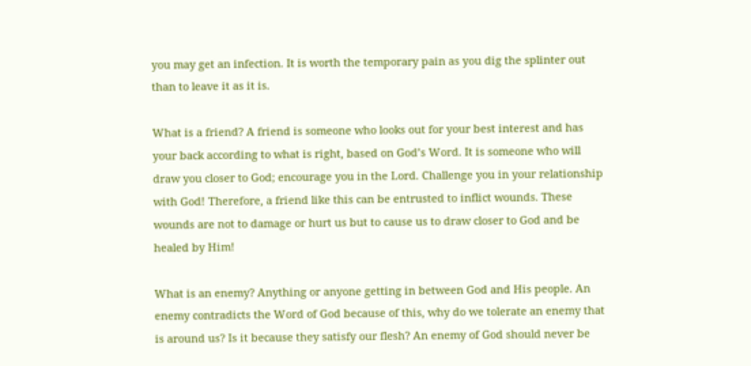you may get an infection. It is worth the temporary pain as you dig the splinter out than to leave it as it is.

What is a friend? A friend is someone who looks out for your best interest and has your back according to what is right, based on God’s Word. It is someone who will draw you closer to God; encourage you in the Lord. Challenge you in your relationship with God! Therefore, a friend like this can be entrusted to inflict wounds. These wounds are not to damage or hurt us but to cause us to draw closer to God and be healed by Him!

What is an enemy? Anything or anyone getting in between God and His people. An enemy contradicts the Word of God because of this, why do we tolerate an enemy that is around us? Is it because they satisfy our flesh? An enemy of God should never be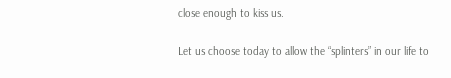close enough to kiss us.

Let us choose today to allow the “splinters” in our life to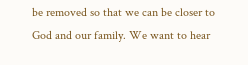be removed so that we can be closer to God and our family. We want to hear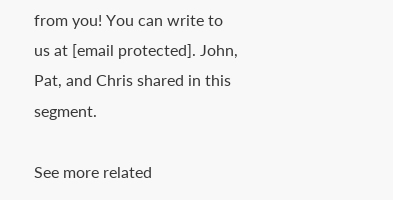from you! You can write to us at [email protected]. John, Pat, and Chris shared in this segment.

See more related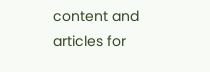content and articles for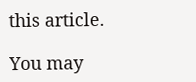this article.

You may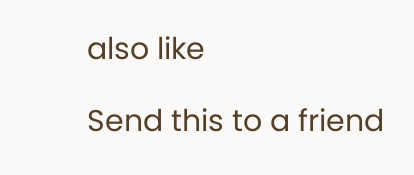also like

Send this to a friend